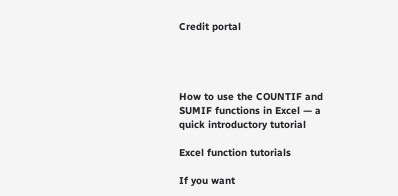Credit portal




How to use the COUNTIF and SUMIF functions in Excel — a quick introductory tutorial

Excel function tutorials

If you want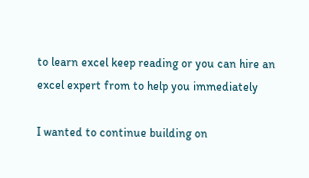to learn excel keep reading or you can hire an excel expert from to help you immediately

I wanted to continue building on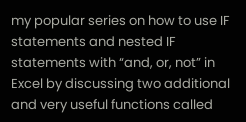my popular series on how to use IF statements and nested IF statements with “and, or, not” in Excel by discussing two additional and very useful functions called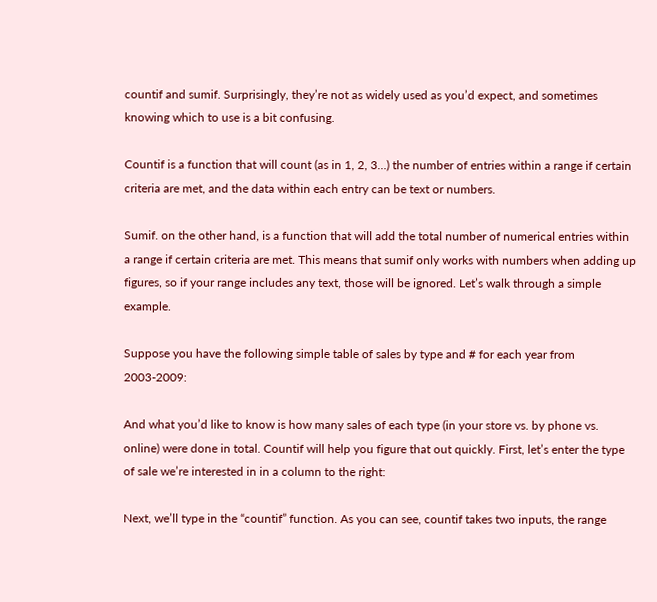countif and sumif. Surprisingly, they’re not as widely used as you’d expect, and sometimes knowing which to use is a bit confusing.

Countif is a function that will count (as in 1, 2, 3…) the number of entries within a range if certain criteria are met, and the data within each entry can be text or numbers.

Sumif. on the other hand, is a function that will add the total number of numerical entries within a range if certain criteria are met. This means that sumif only works with numbers when adding up figures, so if your range includes any text, those will be ignored. Let’s walk through a simple example.

Suppose you have the following simple table of sales by type and # for each year from 2003-2009:

And what you’d like to know is how many sales of each type (in your store vs. by phone vs. online) were done in total. Countif will help you figure that out quickly. First, let’s enter the type of sale we’re interested in in a column to the right:

Next, we’ll type in the “countif” function. As you can see, countif takes two inputs, the range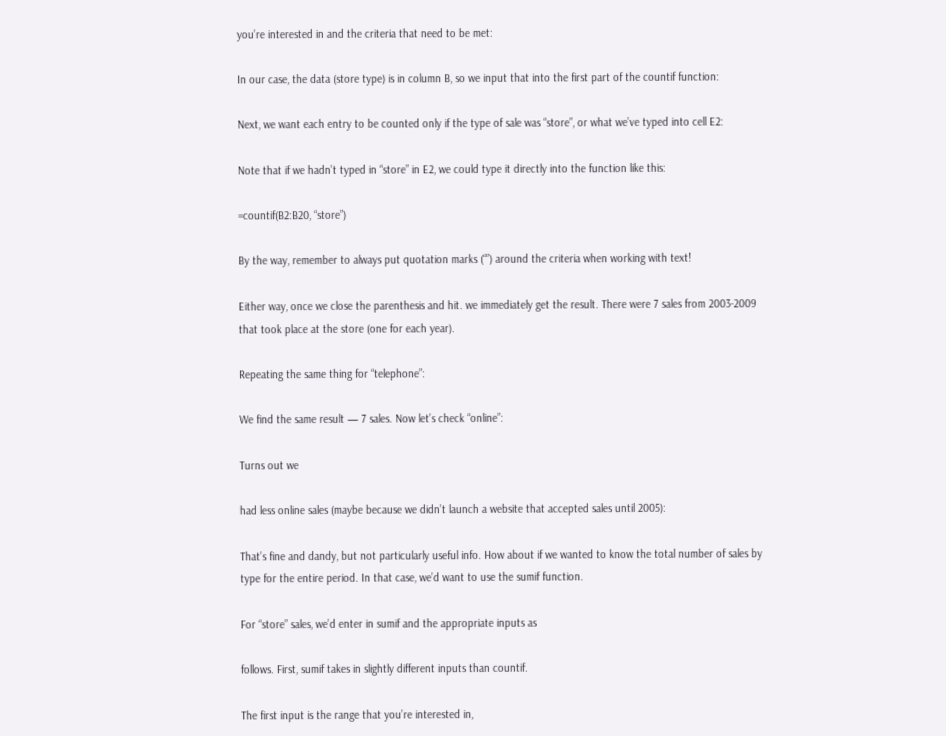you’re interested in and the criteria that need to be met:

In our case, the data (store type) is in column B, so we input that into the first part of the countif function:

Next, we want each entry to be counted only if the type of sale was “store”, or what we’ve typed into cell E2:

Note that if we hadn’t typed in “store” in E2, we could type it directly into the function like this:

=countif(B2:B20, “store”)

By the way, remember to always put quotation marks (“”) around the criteria when working with text!

Either way, once we close the parenthesis and hit. we immediately get the result. There were 7 sales from 2003-2009 that took place at the store (one for each year).

Repeating the same thing for “telephone”:

We find the same result — 7 sales. Now let’s check “online”:

Turns out we

had less online sales (maybe because we didn’t launch a website that accepted sales until 2005):

That’s fine and dandy, but not particularly useful info. How about if we wanted to know the total number of sales by type for the entire period. In that case, we’d want to use the sumif function.

For “store” sales, we’d enter in sumif and the appropriate inputs as

follows. First, sumif takes in slightly different inputs than countif.

The first input is the range that you’re interested in,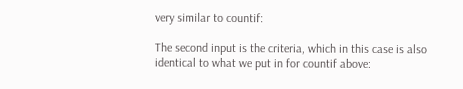very similar to countif:

The second input is the criteria, which in this case is also identical to what we put in for countif above: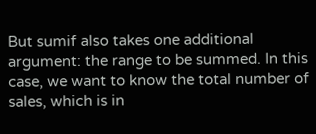But sumif also takes one additional argument: the range to be summed. In this case, we want to know the total number of sales, which is in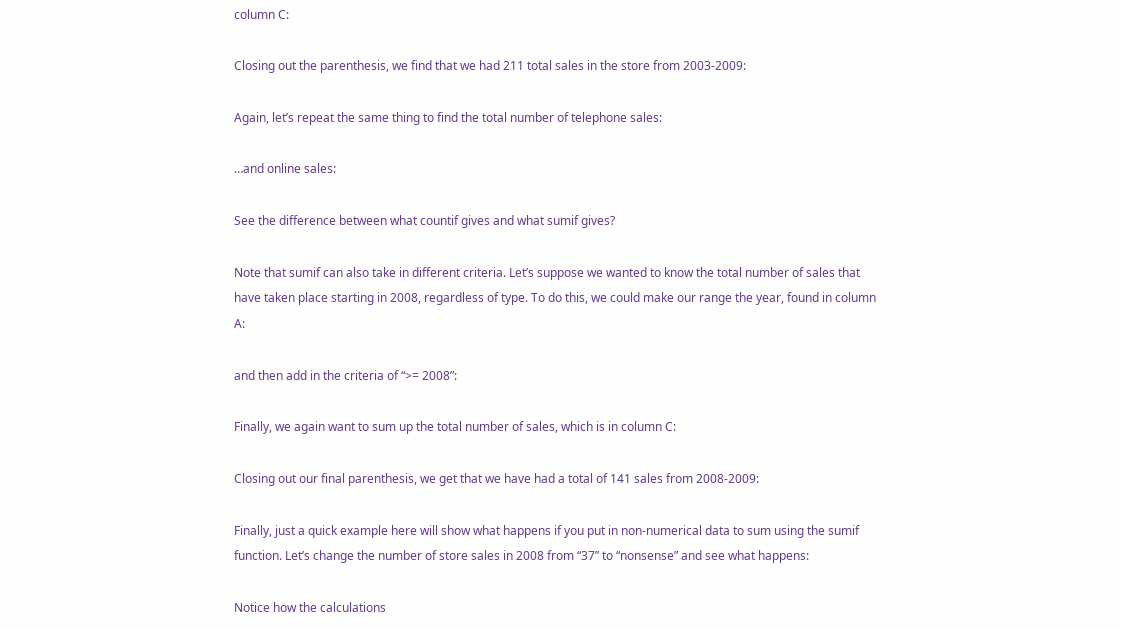column C:

Closing out the parenthesis, we find that we had 211 total sales in the store from 2003-2009:

Again, let’s repeat the same thing to find the total number of telephone sales:

…and online sales:

See the difference between what countif gives and what sumif gives?

Note that sumif can also take in different criteria. Let’s suppose we wanted to know the total number of sales that have taken place starting in 2008, regardless of type. To do this, we could make our range the year, found in column A:

and then add in the criteria of “>= 2008”:

Finally, we again want to sum up the total number of sales, which is in column C:

Closing out our final parenthesis, we get that we have had a total of 141 sales from 2008-2009:

Finally, just a quick example here will show what happens if you put in non-numerical data to sum using the sumif function. Let’s change the number of store sales in 2008 from “37” to “nonsense” and see what happens:

Notice how the calculations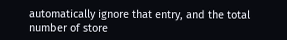automatically ignore that entry, and the total number of store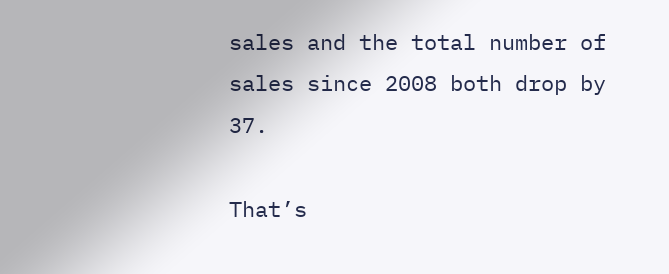sales and the total number of sales since 2008 both drop by 37.

That’s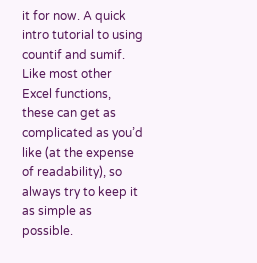it for now. A quick intro tutorial to using countif and sumif. Like most other Excel functions, these can get as complicated as you’d like (at the expense of readability), so always try to keep it as simple as possible.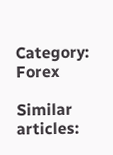Category: Forex

Similar articles: